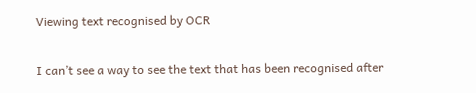Viewing text recognised by OCR

I can’t see a way to see the text that has been recognised after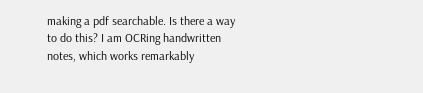making a pdf searchable. Is there a way to do this? I am OCRing handwritten notes, which works remarkably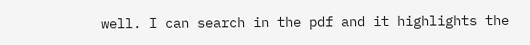well. I can search in the pdf and it highlights the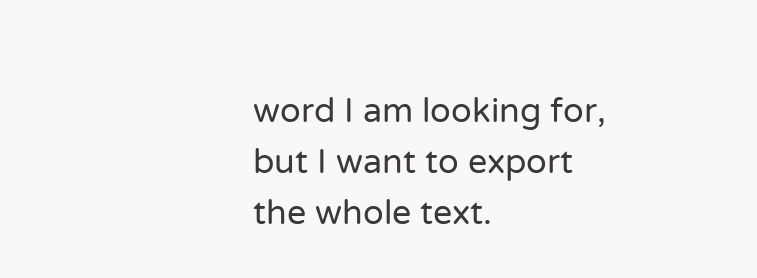word I am looking for, but I want to export the whole text.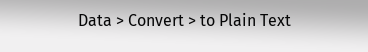Data > Convert > to Plain Text